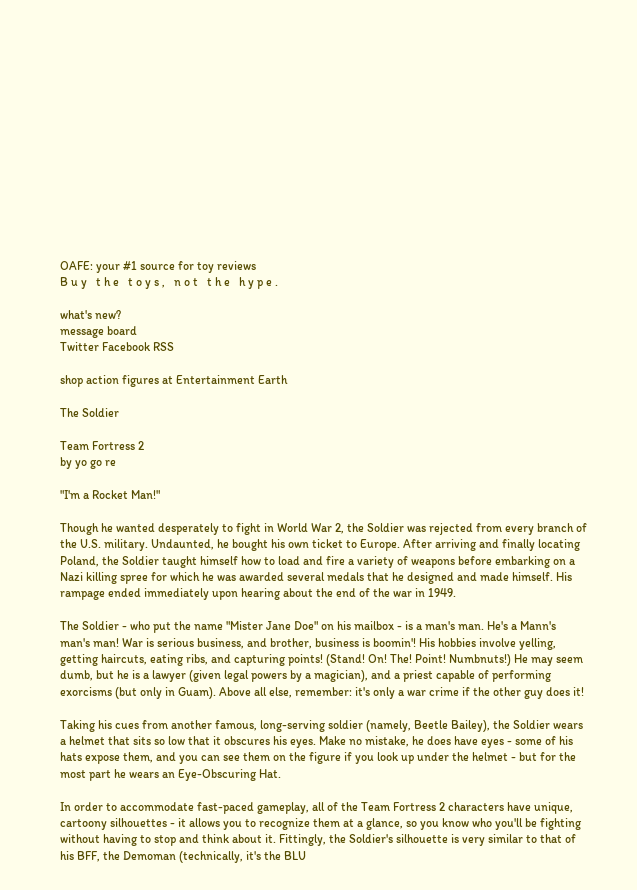OAFE: your #1 source for toy reviews
B u y   t h e   t o y s ,   n o t   t h e   h y p e .

what's new?
message board
Twitter Facebook RSS

shop action figures at Entertainment Earth

The Soldier

Team Fortress 2
by yo go re

"I'm a Rocket Man!"

Though he wanted desperately to fight in World War 2, the Soldier was rejected from every branch of the U.S. military. Undaunted, he bought his own ticket to Europe. After arriving and finally locating Poland, the Soldier taught himself how to load and fire a variety of weapons before embarking on a Nazi killing spree for which he was awarded several medals that he designed and made himself. His rampage ended immediately upon hearing about the end of the war in 1949.

The Soldier - who put the name "Mister Jane Doe" on his mailbox - is a man's man. He's a Mann's man's man! War is serious business, and brother, business is boomin'! His hobbies involve yelling, getting haircuts, eating ribs, and capturing points! (Stand! On! The! Point! Numbnuts!) He may seem dumb, but he is a lawyer (given legal powers by a magician), and a priest capable of performing exorcisms (but only in Guam). Above all else, remember: it's only a war crime if the other guy does it!

Taking his cues from another famous, long-serving soldier (namely, Beetle Bailey), the Soldier wears a helmet that sits so low that it obscures his eyes. Make no mistake, he does have eyes - some of his hats expose them, and you can see them on the figure if you look up under the helmet - but for the most part he wears an Eye-Obscuring Hat.

In order to accommodate fast-paced gameplay, all of the Team Fortress 2 characters have unique, cartoony silhouettes - it allows you to recognize them at a glance, so you know who you'll be fighting without having to stop and think about it. Fittingly, the Soldier's silhouette is very similar to that of his BFF, the Demoman (technically, it's the BLU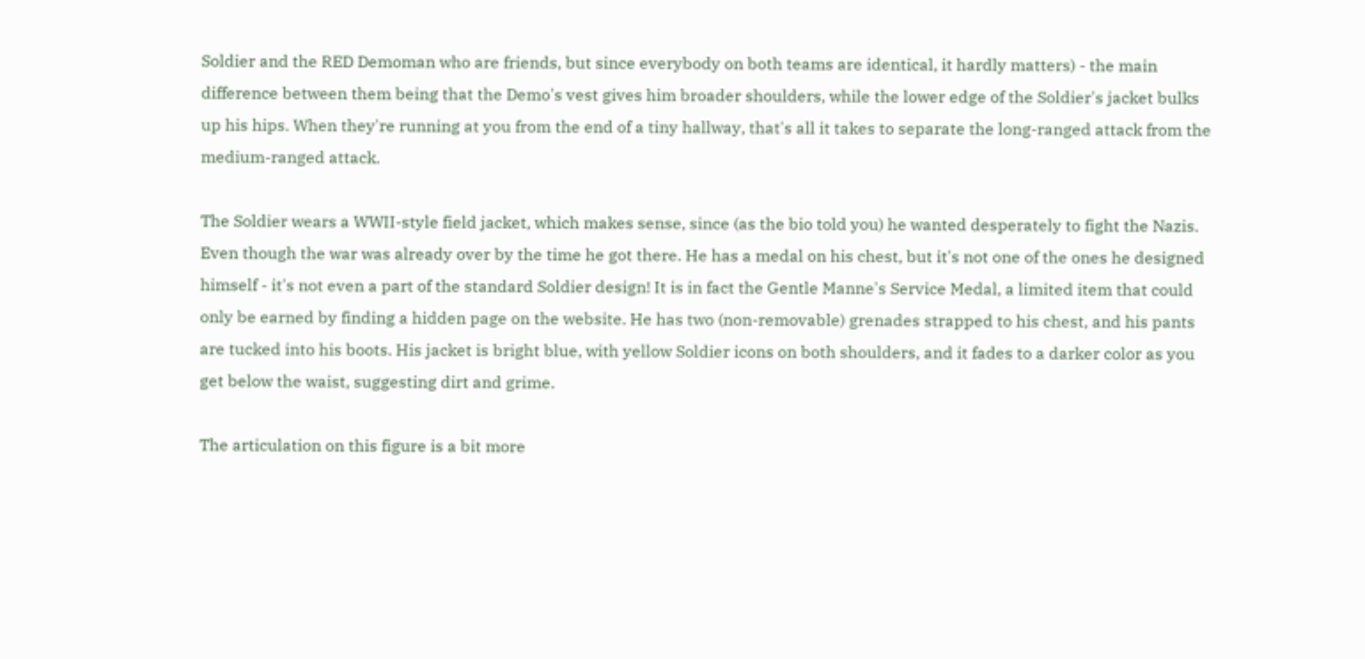Soldier and the RED Demoman who are friends, but since everybody on both teams are identical, it hardly matters) - the main difference between them being that the Demo's vest gives him broader shoulders, while the lower edge of the Soldier's jacket bulks up his hips. When they're running at you from the end of a tiny hallway, that's all it takes to separate the long-ranged attack from the medium-ranged attack.

The Soldier wears a WWII-style field jacket, which makes sense, since (as the bio told you) he wanted desperately to fight the Nazis. Even though the war was already over by the time he got there. He has a medal on his chest, but it's not one of the ones he designed himself - it's not even a part of the standard Soldier design! It is in fact the Gentle Manne's Service Medal, a limited item that could only be earned by finding a hidden page on the website. He has two (non-removable) grenades strapped to his chest, and his pants are tucked into his boots. His jacket is bright blue, with yellow Soldier icons on both shoulders, and it fades to a darker color as you get below the waist, suggesting dirt and grime.

The articulation on this figure is a bit more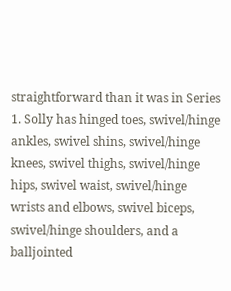straightforward than it was in Series 1. Solly has hinged toes, swivel/hinge ankles, swivel shins, swivel/hinge knees, swivel thighs, swivel/hinge hips, swivel waist, swivel/hinge wrists and elbows, swivel biceps, swivel/hinge shoulders, and a balljointed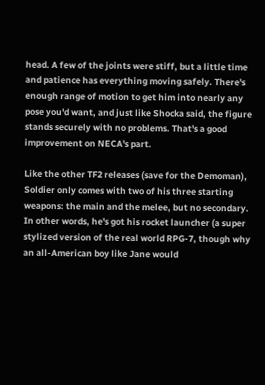head. A few of the joints were stiff, but a little time and patience has everything moving safely. There's enough range of motion to get him into nearly any pose you'd want, and just like Shocka said, the figure stands securely with no problems. That's a good improvement on NECA's part.

Like the other TF2 releases (save for the Demoman), Soldier only comes with two of his three starting weapons: the main and the melee, but no secondary. In other words, he's got his rocket launcher (a super stylized version of the real world RPG-7, though why an all-American boy like Jane would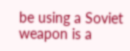be using a Soviet weapon is a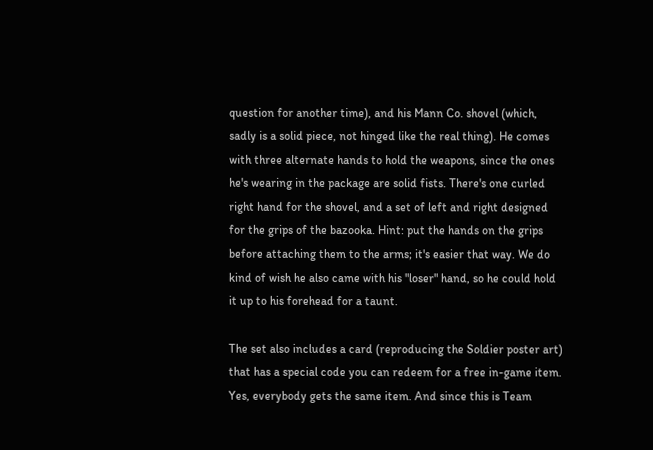question for another time), and his Mann Co. shovel (which, sadly is a solid piece, not hinged like the real thing). He comes with three alternate hands to hold the weapons, since the ones he's wearing in the package are solid fists. There's one curled right hand for the shovel, and a set of left and right designed for the grips of the bazooka. Hint: put the hands on the grips before attaching them to the arms; it's easier that way. We do kind of wish he also came with his "loser" hand, so he could hold it up to his forehead for a taunt.

The set also includes a card (reproducing the Soldier poster art) that has a special code you can redeem for a free in-game item. Yes, everybody gets the same item. And since this is Team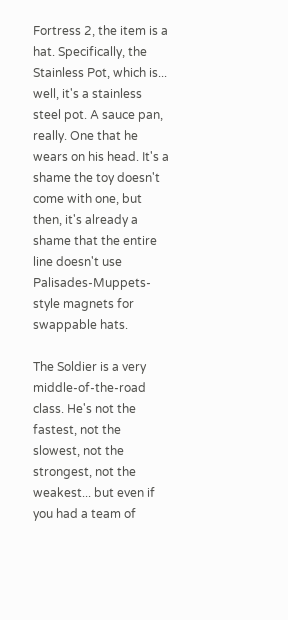Fortress 2, the item is a hat. Specifically, the Stainless Pot, which is... well, it's a stainless steel pot. A sauce pan, really. One that he wears on his head. It's a shame the toy doesn't come with one, but then, it's already a shame that the entire line doesn't use Palisades-Muppets-style magnets for swappable hats.

The Soldier is a very middle-of-the-road class. He's not the fastest, not the slowest, not the strongest, not the weakest... but even if you had a team of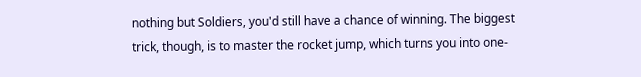nothing but Soldiers, you'd still have a chance of winning. The biggest trick, though, is to master the rocket jump, which turns you into one-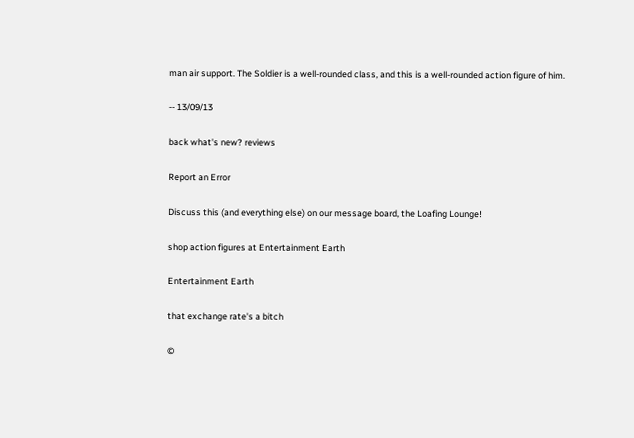man air support. The Soldier is a well-rounded class, and this is a well-rounded action figure of him.

-- 13/09/13

back what's new? reviews

Report an Error

Discuss this (and everything else) on our message board, the Loafing Lounge!

shop action figures at Entertainment Earth

Entertainment Earth

that exchange rate's a bitch

©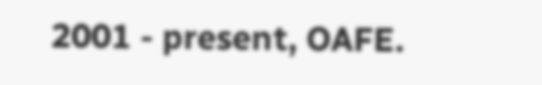2001 - present, OAFE.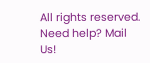All rights reserved.
Need help? Mail Us!